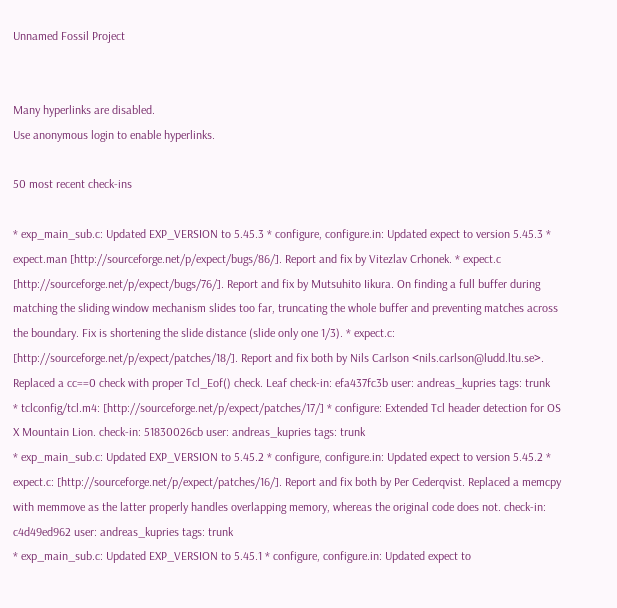Unnamed Fossil Project


Many hyperlinks are disabled.
Use anonymous login to enable hyperlinks.

50 most recent check-ins

* exp_main_sub.c: Updated EXP_VERSION to 5.45.3 * configure, configure.in: Updated expect to version 5.45.3 * expect.man [http://sourceforge.net/p/expect/bugs/86/]. Report and fix by Vitezlav Crhonek. * expect.c [http://sourceforge.net/p/expect/bugs/76/]. Report and fix by Mutsuhito Iikura. On finding a full buffer during matching the sliding window mechanism slides too far, truncating the whole buffer and preventing matches across the boundary. Fix is shortening the slide distance (slide only one 1/3). * expect.c: [http://sourceforge.net/p/expect/patches/18/]. Report and fix both by Nils Carlson <nils.carlson@ludd.ltu.se>. Replaced a cc==0 check with proper Tcl_Eof() check. Leaf check-in: efa437fc3b user: andreas_kupries tags: trunk
* tclconfig/tcl.m4: [http://sourceforge.net/p/expect/patches/17/] * configure: Extended Tcl header detection for OS X Mountain Lion. check-in: 51830026cb user: andreas_kupries tags: trunk
* exp_main_sub.c: Updated EXP_VERSION to 5.45.2 * configure, configure.in: Updated expect to version 5.45.2 * expect.c: [http://sourceforge.net/p/expect/patches/16/]. Report and fix both by Per Cederqvist. Replaced a memcpy with memmove as the latter properly handles overlapping memory, whereas the original code does not. check-in: c4d49ed962 user: andreas_kupries tags: trunk
* exp_main_sub.c: Updated EXP_VERSION to 5.45.1 * configure, configure.in: Updated expect to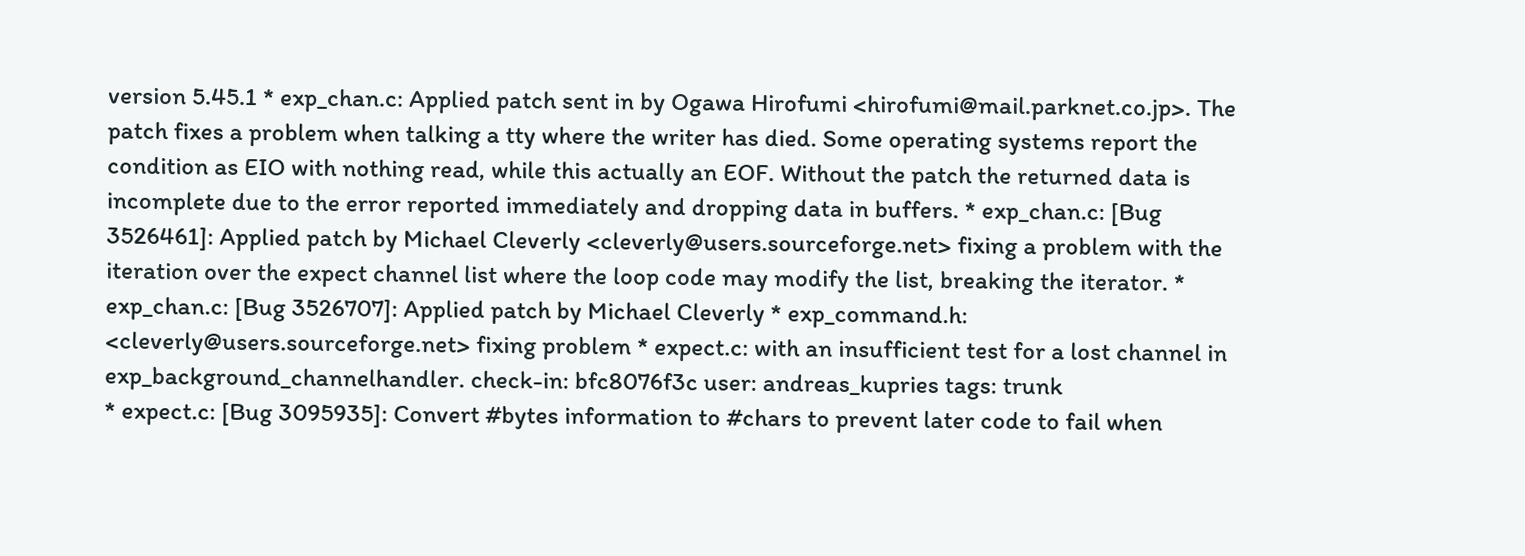version 5.45.1 * exp_chan.c: Applied patch sent in by Ogawa Hirofumi <hirofumi@mail.parknet.co.jp>. The patch fixes a problem when talking a tty where the writer has died. Some operating systems report the condition as EIO with nothing read, while this actually an EOF. Without the patch the returned data is incomplete due to the error reported immediately and dropping data in buffers. * exp_chan.c: [Bug 3526461]: Applied patch by Michael Cleverly <cleverly@users.sourceforge.net> fixing a problem with the iteration over the expect channel list where the loop code may modify the list, breaking the iterator. * exp_chan.c: [Bug 3526707]: Applied patch by Michael Cleverly * exp_command.h: <cleverly@users.sourceforge.net> fixing problem * expect.c: with an insufficient test for a lost channel in exp_background_channelhandler. check-in: bfc8076f3c user: andreas_kupries tags: trunk
* expect.c: [Bug 3095935]: Convert #bytes information to #chars to prevent later code to fail when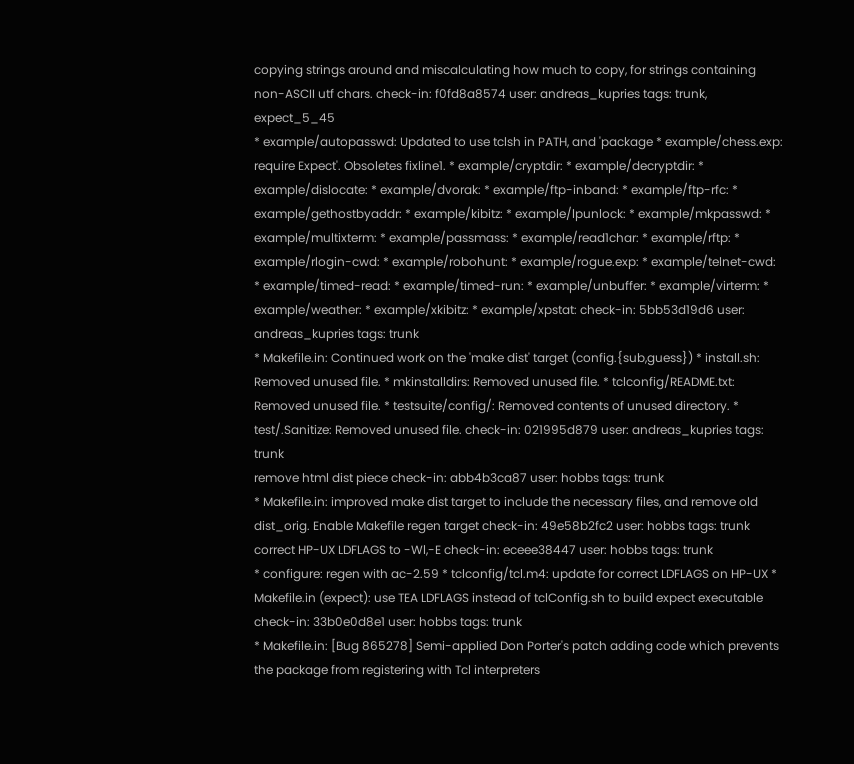copying strings around and miscalculating how much to copy, for strings containing non-ASCII utf chars. check-in: f0fd8a8574 user: andreas_kupries tags: trunk, expect_5_45
* example/autopasswd: Updated to use tclsh in PATH, and 'package * example/chess.exp: require Expect'. Obsoletes fixline1. * example/cryptdir: * example/decryptdir: * example/dislocate: * example/dvorak: * example/ftp-inband: * example/ftp-rfc: * example/gethostbyaddr: * example/kibitz: * example/lpunlock: * example/mkpasswd: * example/multixterm: * example/passmass: * example/read1char: * example/rftp: * example/rlogin-cwd: * example/robohunt: * example/rogue.exp: * example/telnet-cwd: * example/timed-read: * example/timed-run: * example/unbuffer: * example/virterm: * example/weather: * example/xkibitz: * example/xpstat: check-in: 5bb53d19d6 user: andreas_kupries tags: trunk
* Makefile.in: Continued work on the 'make dist' target (config.{sub,guess}) * install.sh: Removed unused file. * mkinstalldirs: Removed unused file. * tclconfig/README.txt: Removed unused file. * testsuite/config/: Removed contents of unused directory. * test/.Sanitize: Removed unused file. check-in: 021995d879 user: andreas_kupries tags: trunk
remove html dist piece check-in: abb4b3ca87 user: hobbs tags: trunk
* Makefile.in: improved make dist target to include the necessary files, and remove old dist_orig. Enable Makefile regen target check-in: 49e58b2fc2 user: hobbs tags: trunk
correct HP-UX LDFLAGS to -Wl,-E check-in: eceee38447 user: hobbs tags: trunk
* configure: regen with ac-2.59 * tclconfig/tcl.m4: update for correct LDFLAGS on HP-UX * Makefile.in (expect): use TEA LDFLAGS instead of tclConfig.sh to build expect executable check-in: 33b0e0d8e1 user: hobbs tags: trunk
* Makefile.in: [Bug 865278] Semi-applied Don Porter's patch adding code which prevents the package from registering with Tcl interpreters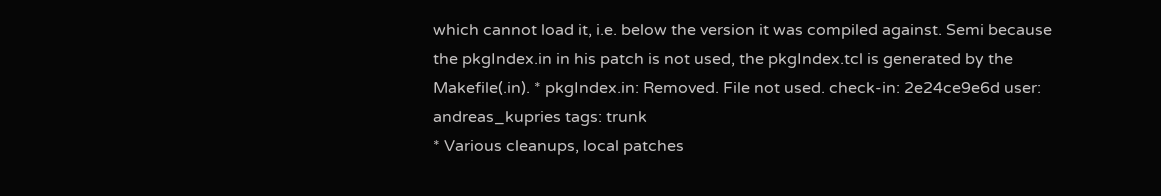which cannot load it, i.e. below the version it was compiled against. Semi because the pkgIndex.in in his patch is not used, the pkgIndex.tcl is generated by the Makefile(.in). * pkgIndex.in: Removed. File not used. check-in: 2e24ce9e6d user: andreas_kupries tags: trunk
* Various cleanups, local patches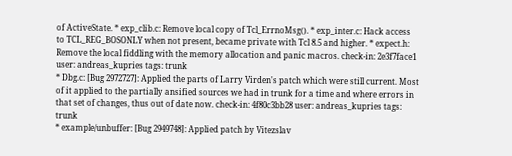of ActiveState. * exp_clib.c: Remove local copy of Tcl_ErrnoMsg(). * exp_inter.c: Hack access to TCL_REG_BOSONLY when not present, became private with Tcl 8.5 and higher. * expect.h: Remove the local fiddling with the memory allocation and panic macros. check-in: 2e3f7face1 user: andreas_kupries tags: trunk
* Dbg.c: [Bug 2972727]: Applied the parts of Larry Virden's patch which were still current. Most of it applied to the partially ansified sources we had in trunk for a time and where errors in that set of changes, thus out of date now. check-in: 4f80c3bb28 user: andreas_kupries tags: trunk
* example/unbuffer: [Bug 2949748]: Applied patch by Vitezslav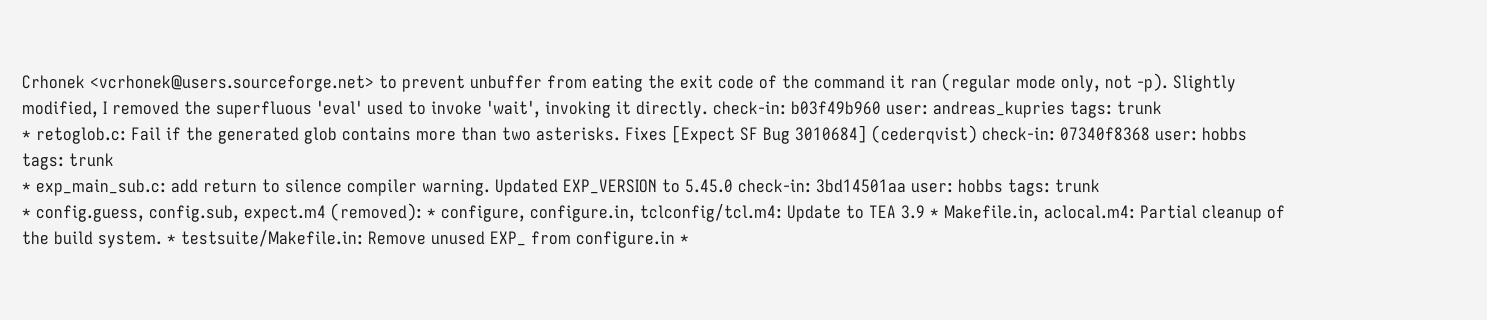Crhonek <vcrhonek@users.sourceforge.net> to prevent unbuffer from eating the exit code of the command it ran (regular mode only, not -p). Slightly modified, I removed the superfluous 'eval' used to invoke 'wait', invoking it directly. check-in: b03f49b960 user: andreas_kupries tags: trunk
* retoglob.c: Fail if the generated glob contains more than two asterisks. Fixes [Expect SF Bug 3010684] (cederqvist) check-in: 07340f8368 user: hobbs tags: trunk
* exp_main_sub.c: add return to silence compiler warning. Updated EXP_VERSION to 5.45.0 check-in: 3bd14501aa user: hobbs tags: trunk
* config.guess, config.sub, expect.m4 (removed): * configure, configure.in, tclconfig/tcl.m4: Update to TEA 3.9 * Makefile.in, aclocal.m4: Partial cleanup of the build system. * testsuite/Makefile.in: Remove unused EXP_ from configure.in *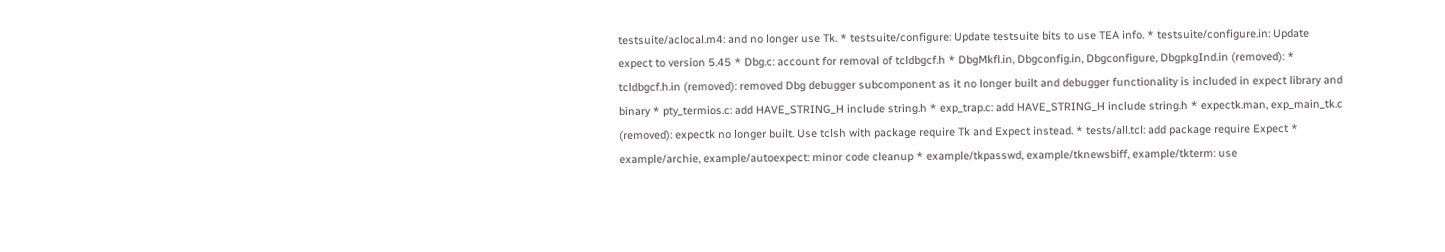testsuite/aclocal.m4: and no longer use Tk. * testsuite/configure: Update testsuite bits to use TEA info. * testsuite/configure.in: Update expect to version 5.45 * Dbg.c: account for removal of tcldbgcf.h * DbgMkfl.in, Dbgconfig.in, Dbgconfigure, DbgpkgInd.in (removed): * tcldbgcf.h.in (removed): removed Dbg debugger subcomponent as it no longer built and debugger functionality is included in expect library and binary * pty_termios.c: add HAVE_STRING_H include string.h * exp_trap.c: add HAVE_STRING_H include string.h * expectk.man, exp_main_tk.c (removed): expectk no longer built. Use tclsh with package require Tk and Expect instead. * tests/all.tcl: add package require Expect * example/archie, example/autoexpect: minor code cleanup * example/tkpasswd, example/tknewsbiff, example/tkterm: use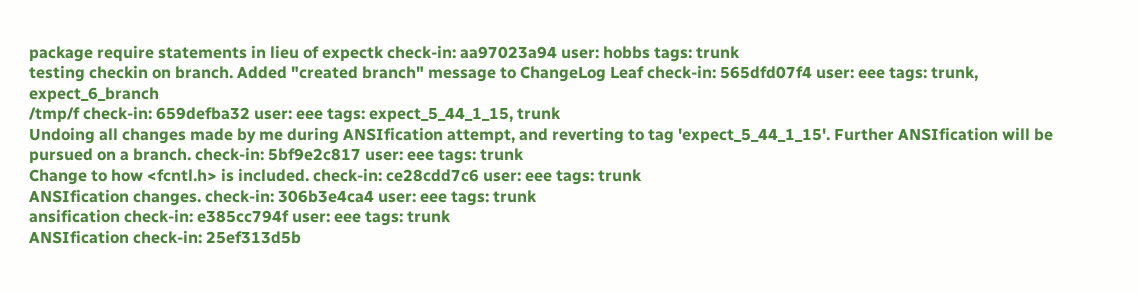package require statements in lieu of expectk check-in: aa97023a94 user: hobbs tags: trunk
testing checkin on branch. Added "created branch" message to ChangeLog Leaf check-in: 565dfd07f4 user: eee tags: trunk, expect_6_branch
/tmp/f check-in: 659defba32 user: eee tags: expect_5_44_1_15, trunk
Undoing all changes made by me during ANSIfication attempt, and reverting to tag 'expect_5_44_1_15'. Further ANSIfication will be pursued on a branch. check-in: 5bf9e2c817 user: eee tags: trunk
Change to how <fcntl.h> is included. check-in: ce28cdd7c6 user: eee tags: trunk
ANSIfication changes. check-in: 306b3e4ca4 user: eee tags: trunk
ansification check-in: e385cc794f user: eee tags: trunk
ANSIfication check-in: 25ef313d5b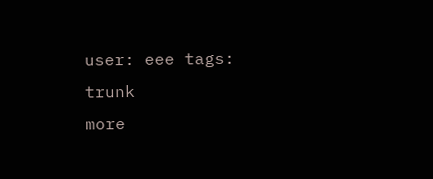user: eee tags: trunk
more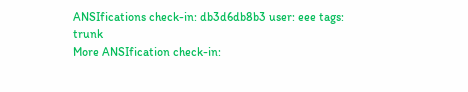ANSIfications check-in: db3d6db8b3 user: eee tags: trunk
More ANSIfication check-in: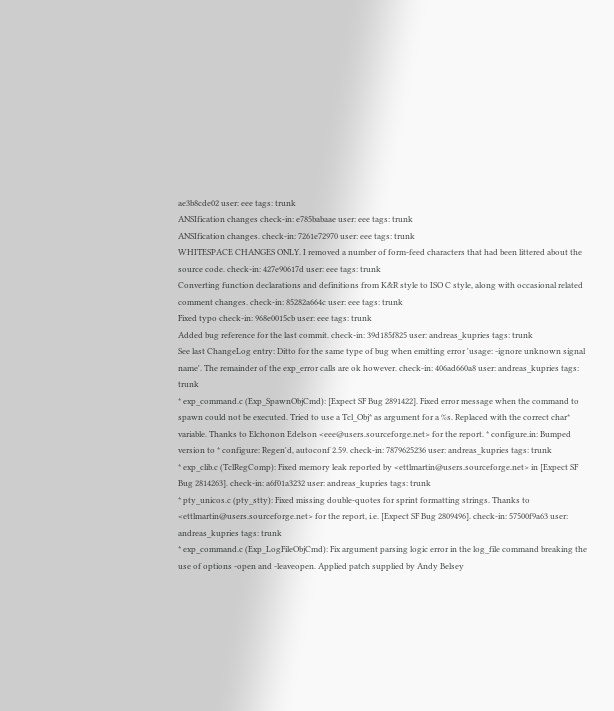ae3b8cde02 user: eee tags: trunk
ANSIfication changes check-in: e785babaae user: eee tags: trunk
ANSIfication changes. check-in: 7261e72970 user: eee tags: trunk
WHITESPACE CHANGES ONLY. I removed a number of form-feed characters that had been littered about the source code. check-in: 427e90617d user: eee tags: trunk
Converting function declarations and definitions from K&R style to ISO C style, along with occasional related comment changes. check-in: 85282a664c user: eee tags: trunk
Fixed typo check-in: 968e0015cb user: eee tags: trunk
Added bug reference for the last commit. check-in: 39d185f825 user: andreas_kupries tags: trunk
See last ChangeLog entry: Ditto for the same type of bug when emitting error 'usage: -ignore unknown signal name'. The remainder of the exp_error calls are ok however. check-in: 406ad660a8 user: andreas_kupries tags: trunk
* exp_command.c (Exp_SpawnObjCmd): [Expect SF Bug 2891422]. Fixed error message when the command to spawn could not be executed. Tried to use a Tcl_Obj* as argument for a %s. Replaced with the correct char* variable. Thanks to Elchonon Edelson <eee@users.sourceforge.net> for the report. * configure.in: Bumped version to * configure: Regen'd, autoconf 2.59. check-in: 7879625236 user: andreas_kupries tags: trunk
* exp_clib.c (TclRegComp): Fixed memory leak reported by <ettlmartin@users.sourceforge.net> in [Expect SF Bug 2814263]. check-in: a6f01a3232 user: andreas_kupries tags: trunk
* pty_unicos.c (pty_stty): Fixed missing double-quotes for sprint formatting strings. Thanks to <ettlmartin@users.sourceforge.net> for the report, i.e. [Expect SF Bug 2809496]. check-in: 57500f9a63 user: andreas_kupries tags: trunk
* exp_command.c (Exp_LogFileObjCmd): Fix argument parsing logic error in the log_file command breaking the use of options -open and -leaveopen. Applied patch supplied by Andy Belsey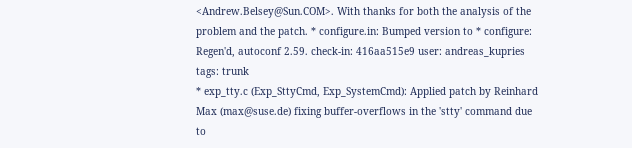<Andrew.Belsey@Sun.COM>. With thanks for both the analysis of the problem and the patch. * configure.in: Bumped version to * configure: Regen'd, autoconf 2.59. check-in: 416aa515e9 user: andreas_kupries tags: trunk
* exp_tty.c (Exp_SttyCmd, Exp_SystemCmd): Applied patch by Reinhard Max (max@suse.de) fixing buffer-overflows in the 'stty' command due to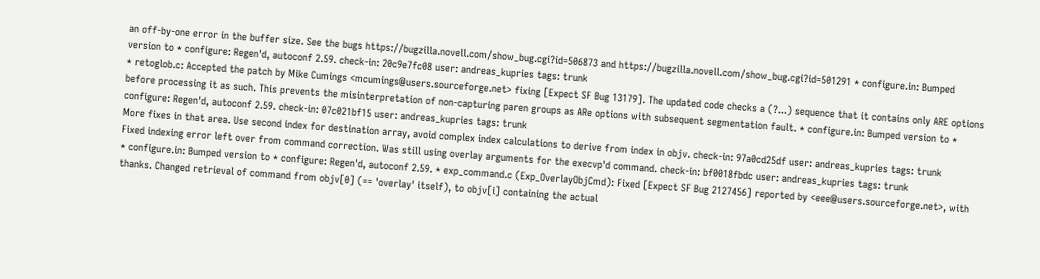an off-by-one error in the buffer size. See the bugs https://bugzilla.novell.com/show_bug.cgi?id=506873 and https://bugzilla.novell.com/show_bug.cgi?id=501291 * configure.in: Bumped version to * configure: Regen'd, autoconf 2.59. check-in: 20c9e7fc08 user: andreas_kupries tags: trunk
* retoglob.c: Accepted the patch by Mike Cumings <mcumings@users.sourceforge.net> fixing [Expect SF Bug 13179]. The updated code checks a (?...) sequence that it contains only ARE options before processing it as such. This prevents the misinterpretation of non-capturing paren groups as ARe options with subsequent segmentation fault. * configure.in: Bumped version to * configure: Regen'd, autoconf 2.59. check-in: 07c021bf15 user: andreas_kupries tags: trunk
More fixes in that area. Use second index for destination array, avoid complex index calculations to derive from index in objv. check-in: 97a0cd25df user: andreas_kupries tags: trunk
Fixed indexing error left over from command correction. Was still using overlay arguments for the execvp'd command. check-in: bf0018fbdc user: andreas_kupries tags: trunk
* configure.in: Bumped version to * configure: Regen'd, autoconf 2.59. * exp_command.c (Exp_OverlayObjCmd): Fixed [Expect SF Bug 2127456] reported by <eee@users.sourceforge.net>, with thanks. Changed retrieval of command from objv[0] (== 'overlay' itself), to objv[i] containing the actual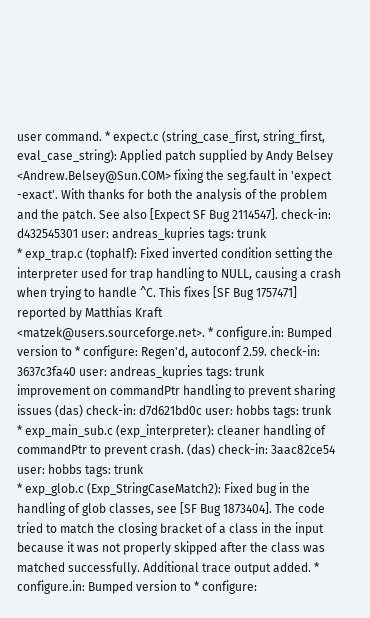user command. * expect.c (string_case_first, string_first, eval_case_string): Applied patch supplied by Andy Belsey <Andrew.Belsey@Sun.COM> fixing the seg.fault in 'expect -exact'. With thanks for both the analysis of the problem and the patch. See also [Expect SF Bug 2114547]. check-in: d432545301 user: andreas_kupries tags: trunk
* exp_trap.c (tophalf): Fixed inverted condition setting the interpreter used for trap handling to NULL, causing a crash when trying to handle ^C. This fixes [SF Bug 1757471] reported by Matthias Kraft <matzek@users.sourceforge.net>. * configure.in: Bumped version to * configure: Regen'd, autoconf 2.59. check-in: 3637c3fa40 user: andreas_kupries tags: trunk
improvement on commandPtr handling to prevent sharing issues (das) check-in: d7d621bd0c user: hobbs tags: trunk
* exp_main_sub.c (exp_interpreter): cleaner handling of commandPtr to prevent crash. (das) check-in: 3aac82ce54 user: hobbs tags: trunk
* exp_glob.c (Exp_StringCaseMatch2): Fixed bug in the handling of glob classes, see [SF Bug 1873404]. The code tried to match the closing bracket of a class in the input because it was not properly skipped after the class was matched successfully. Additional trace output added. * configure.in: Bumped version to * configure: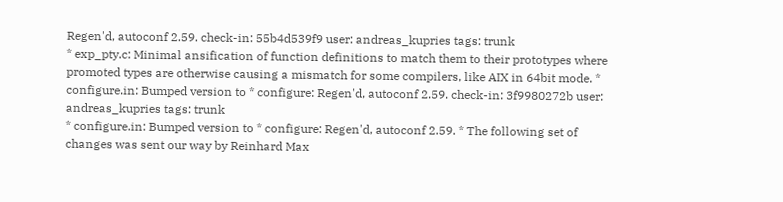Regen'd, autoconf 2.59. check-in: 55b4d539f9 user: andreas_kupries tags: trunk
* exp_pty.c: Minimal ansification of function definitions to match them to their prototypes where promoted types are otherwise causing a mismatch for some compilers, like AIX in 64bit mode. * configure.in: Bumped version to * configure: Regen'd, autoconf 2.59. check-in: 3f9980272b user: andreas_kupries tags: trunk
* configure.in: Bumped version to * configure: Regen'd, autoconf 2.59. * The following set of changes was sent our way by Reinhard Max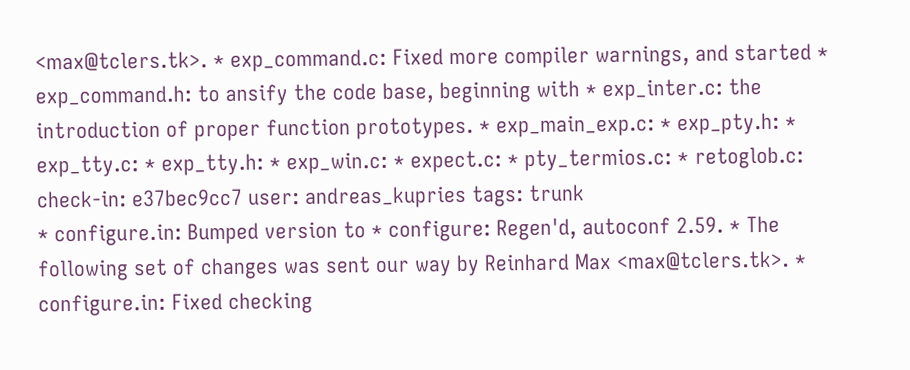<max@tclers.tk>. * exp_command.c: Fixed more compiler warnings, and started * exp_command.h: to ansify the code base, beginning with * exp_inter.c: the introduction of proper function prototypes. * exp_main_exp.c: * exp_pty.h: * exp_tty.c: * exp_tty.h: * exp_win.c: * expect.c: * pty_termios.c: * retoglob.c: check-in: e37bec9cc7 user: andreas_kupries tags: trunk
* configure.in: Bumped version to * configure: Regen'd, autoconf 2.59. * The following set of changes was sent our way by Reinhard Max <max@tclers.tk>. * configure.in: Fixed checking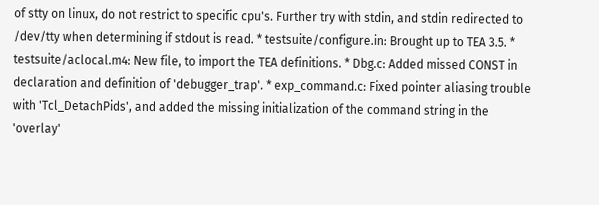of stty on linux, do not restrict to specific cpu's. Further try with stdin, and stdin redirected to /dev/tty when determining if stdout is read. * testsuite/configure.in: Brought up to TEA 3.5. * testsuite/aclocal.m4: New file, to import the TEA definitions. * Dbg.c: Added missed CONST in declaration and definition of 'debugger_trap'. * exp_command.c: Fixed pointer aliasing trouble with 'Tcl_DetachPids', and added the missing initialization of the command string in the 'overlay'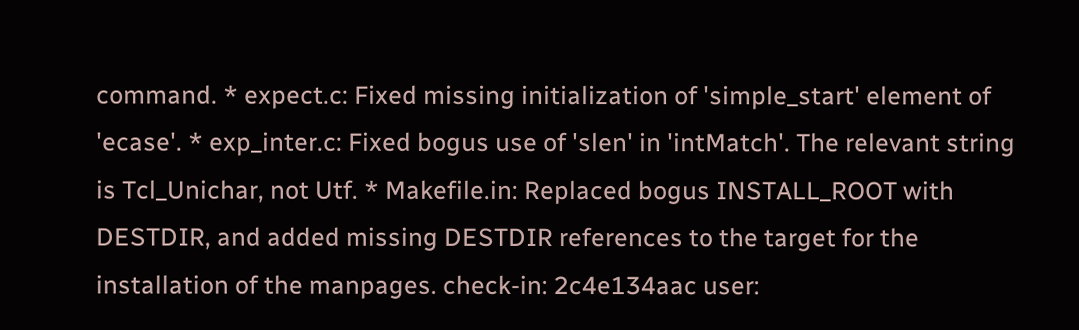command. * expect.c: Fixed missing initialization of 'simple_start' element of 'ecase'. * exp_inter.c: Fixed bogus use of 'slen' in 'intMatch'. The relevant string is Tcl_Unichar, not Utf. * Makefile.in: Replaced bogus INSTALL_ROOT with DESTDIR, and added missing DESTDIR references to the target for the installation of the manpages. check-in: 2c4e134aac user: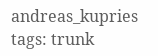andreas_kupries tags: trunk